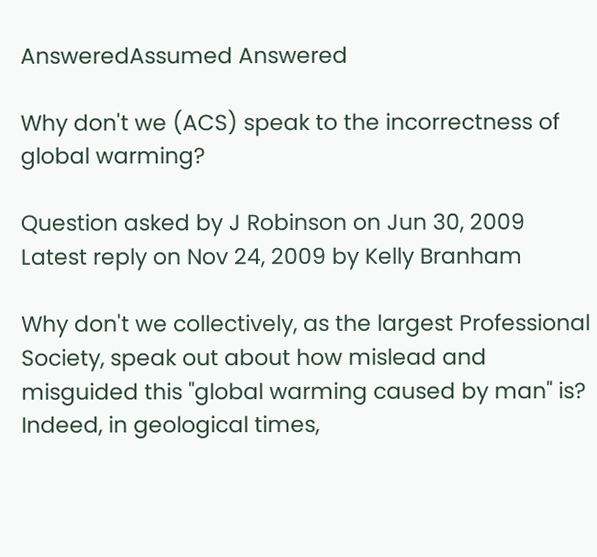AnsweredAssumed Answered

Why don't we (ACS) speak to the incorrectness of global warming?

Question asked by J Robinson on Jun 30, 2009
Latest reply on Nov 24, 2009 by Kelly Branham

Why don't we collectively, as the largest Professional Society, speak out about how mislead and misguided this "global warming caused by man" is? Indeed, in geological times,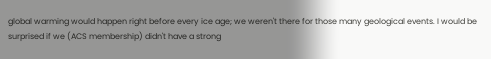global warming would happen right before every ice age; we weren't there for those many geological events. I would be surprised if we (ACS membership) didn't have a strong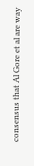consensus that Al Gore et al are way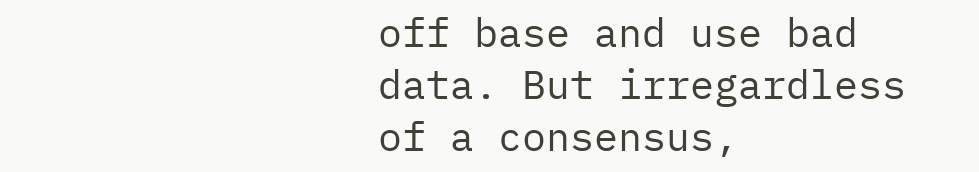off base and use bad data. But irregardless of a consensus,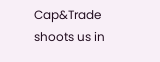Cap&Trade shoots us in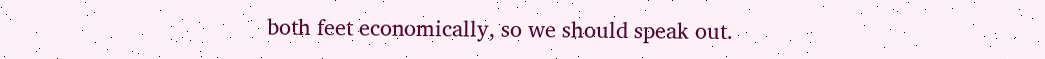both feet economically, so we should speak out.